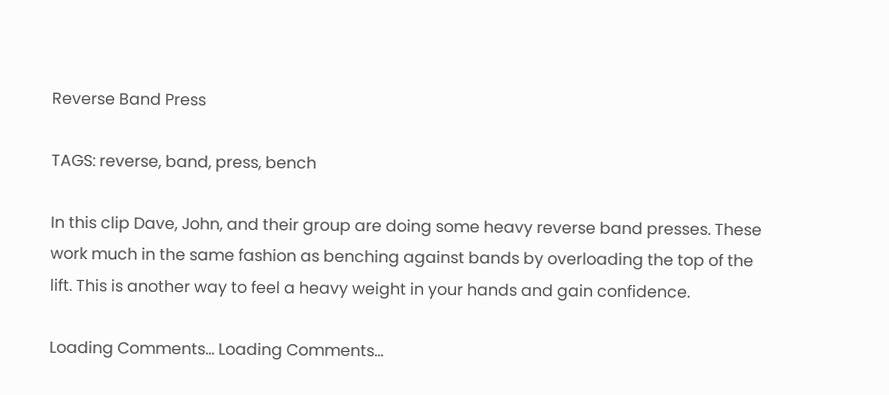Reverse Band Press

TAGS: reverse, band, press, bench

In this clip Dave, John, and their group are doing some heavy reverse band presses. These work much in the same fashion as benching against bands by overloading the top of the lift. This is another way to feel a heavy weight in your hands and gain confidence.

Loading Comments... Loading Comments...